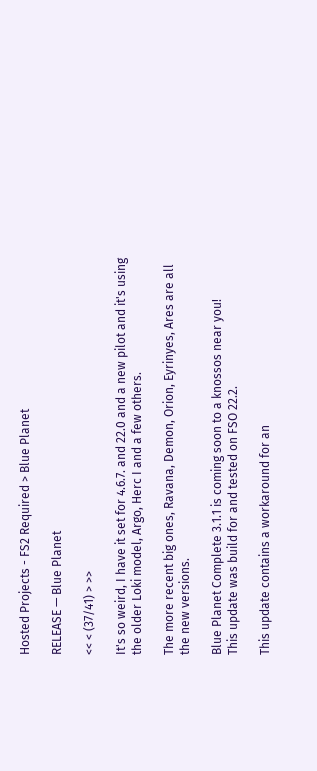Hosted Projects - FS2 Required > Blue Planet

RELEASE — Blue Planet

<< < (37/41) > >>

It's so weird, I have it set for 4.6.7. and 22.0 and a new pilot and it's using the older Loki model, Argo, Herc I and a few others.

The more recent big ones, Ravana, Demon, Orion, Eyrinyes, Ares are all the new versions.

Blue Planet Complete 3.1.1 is coming soon to a knossos near you!
This update was build for and tested on FSO 22.2.

This update contains a workaround for an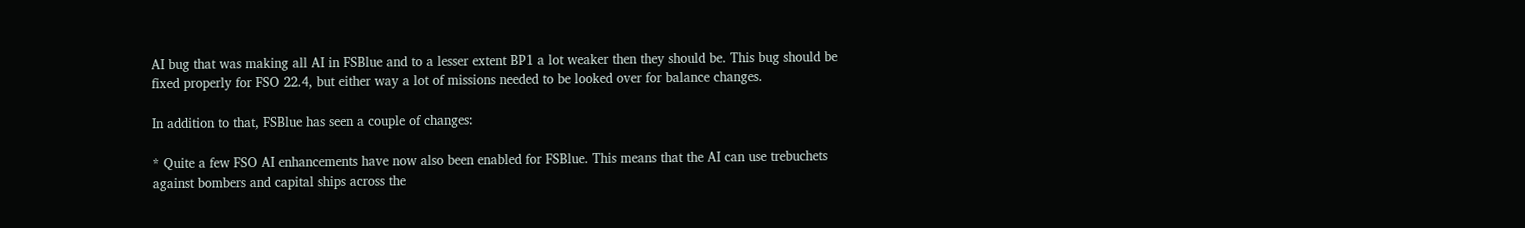AI bug that was making all AI in FSBlue and to a lesser extent BP1 a lot weaker then they should be. This bug should be fixed properly for FSO 22.4, but either way a lot of missions needed to be looked over for balance changes.

In addition to that, FSBlue has seen a couple of changes:

* Quite a few FSO AI enhancements have now also been enabled for FSBlue. This means that the AI can use trebuchets against bombers and capital ships across the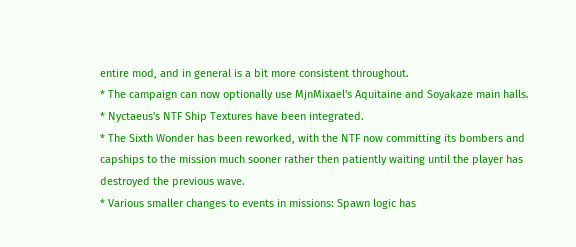entire mod, and in general is a bit more consistent throughout.
* The campaign can now optionally use MjnMixael's Aquitaine and Soyakaze main halls.
* Nyctaeus's NTF Ship Textures have been integrated.
* The Sixth Wonder has been reworked, with the NTF now committing its bombers and capships to the mission much sooner rather then patiently waiting until the player has destroyed the previous wave.
* Various smaller changes to events in missions: Spawn logic has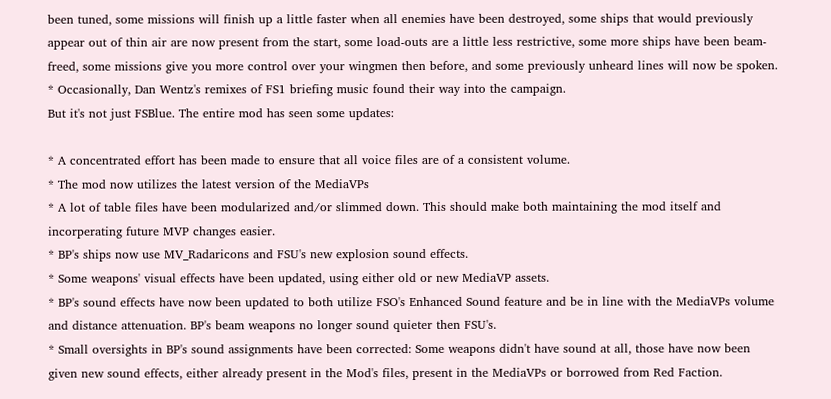been tuned, some missions will finish up a little faster when all enemies have been destroyed, some ships that would previously appear out of thin air are now present from the start, some load-outs are a little less restrictive, some more ships have been beam-freed, some missions give you more control over your wingmen then before, and some previously unheard lines will now be spoken.
* Occasionally, Dan Wentz's remixes of FS1 briefing music found their way into the campaign.
But it's not just FSBlue. The entire mod has seen some updates:

* A concentrated effort has been made to ensure that all voice files are of a consistent volume.
* The mod now utilizes the latest version of the MediaVPs
* A lot of table files have been modularized and/or slimmed down. This should make both maintaining the mod itself and incorperating future MVP changes easier.
* BP's ships now use MV_Radaricons and FSU's new explosion sound effects.
* Some weapons' visual effects have been updated, using either old or new MediaVP assets.
* BP's sound effects have now been updated to both utilize FSO's Enhanced Sound feature and be in line with the MediaVPs volume and distance attenuation. BP's beam weapons no longer sound quieter then FSU's.
* Small oversights in BP's sound assignments have been corrected: Some weapons didn't have sound at all, those have now been given new sound effects, either already present in the Mod's files, present in the MediaVPs or borrowed from Red Faction.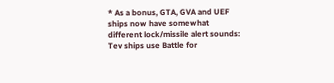* As a bonus, GTA, GVA and UEF ships now have somewhat different lock/missile alert sounds: Tev ships use Battle for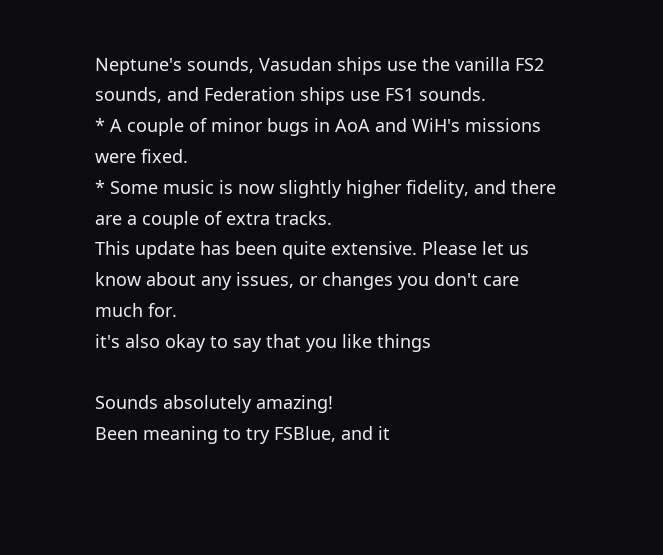Neptune's sounds, Vasudan ships use the vanilla FS2 sounds, and Federation ships use FS1 sounds.
* A couple of minor bugs in AoA and WiH's missions were fixed.
* Some music is now slightly higher fidelity, and there are a couple of extra tracks.
This update has been quite extensive. Please let us know about any issues, or changes you don't care much for.
it's also okay to say that you like things

Sounds absolutely amazing!
Been meaning to try FSBlue, and it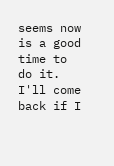seems now is a good time to do it.
I'll come back if I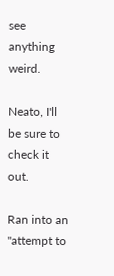see anything weird.

Neato, I'll be sure to check it out.

Ran into an "attempt to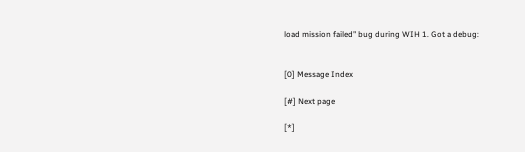load mission failed" bug during WIH 1. Got a debug:


[0] Message Index

[#] Next page

[*]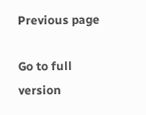Previous page

Go to full version